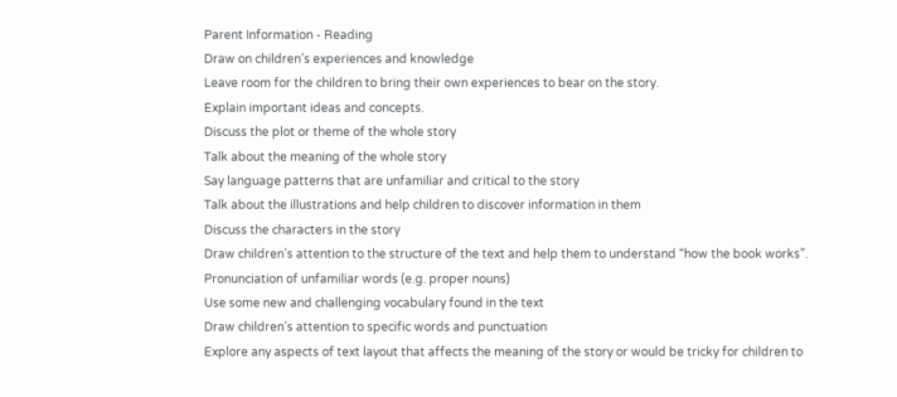Parent Information - Reading
Draw on children’s experiences and knowledge
Leave room for the children to bring their own experiences to bear on the story.
Explain important ideas and concepts.
Discuss the plot or theme of the whole story
Talk about the meaning of the whole story
Say language patterns that are unfamiliar and critical to the story
Talk about the illustrations and help children to discover information in them
Discuss the characters in the story
Draw children’s attention to the structure of the text and help them to understand “how the book works”.
Pronunciation of unfamiliar words (e.g. proper nouns)
Use some new and challenging vocabulary found in the text
Draw children’s attention to specific words and punctuation
Explore any aspects of text layout that affects the meaning of the story or would be tricky for children to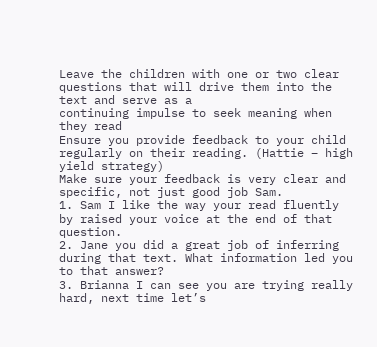Leave the children with one or two clear questions that will drive them into the text and serve as a
continuing impulse to seek meaning when they read
Ensure you provide feedback to your child regularly on their reading. (Hattie – high yield strategy)
Make sure your feedback is very clear and specific, not just good job Sam.
1. Sam I like the way your read fluently by raised your voice at the end of that question.
2. Jane you did a great job of inferring during that text. What information led you to that answer?
3. Brianna I can see you are trying really hard, next time let’s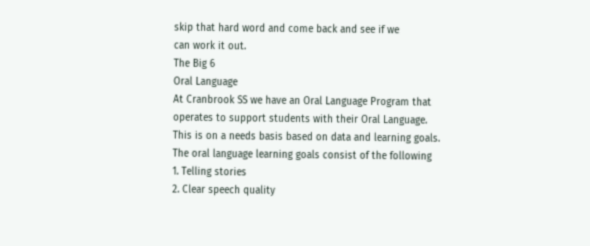skip that hard word and come back and see if we
can work it out.
The Big 6
Oral Language
At Cranbrook SS we have an Oral Language Program that operates to support students with their Oral Language.
This is on a needs basis based on data and learning goals.
The oral language learning goals consist of the following
1. Telling stories
2. Clear speech quality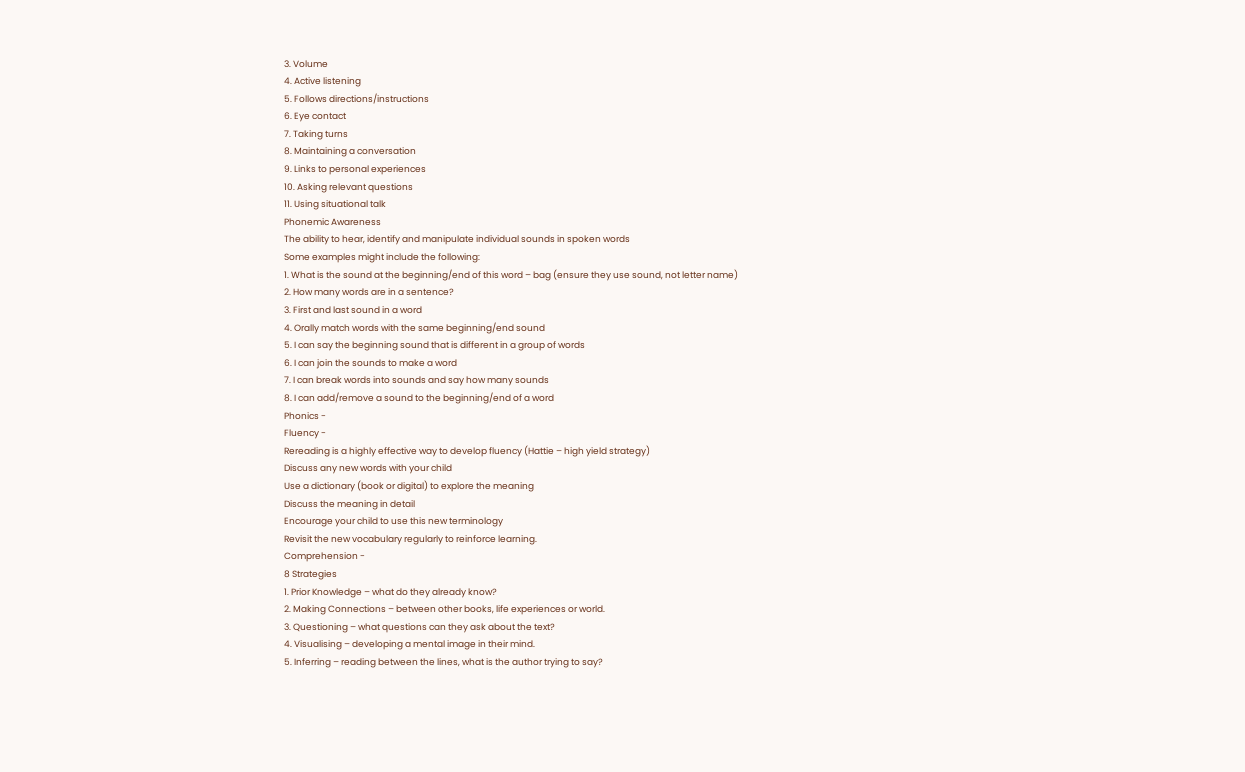3. Volume
4. Active listening
5. Follows directions/instructions
6. Eye contact
7. Taking turns
8. Maintaining a conversation
9. Links to personal experiences
10. Asking relevant questions
11. Using situational talk
Phonemic Awareness
The ability to hear, identify and manipulate individual sounds in spoken words
Some examples might include the following:
1. What is the sound at the beginning/end of this word – bag (ensure they use sound, not letter name)
2. How many words are in a sentence?
3. First and last sound in a word
4. Orally match words with the same beginning/end sound
5. I can say the beginning sound that is different in a group of words
6. I can join the sounds to make a word
7. I can break words into sounds and say how many sounds
8. I can add/remove a sound to the beginning/end of a word
Phonics -
Fluency -
Rereading is a highly effective way to develop fluency (Hattie – high yield strategy)
Discuss any new words with your child
Use a dictionary (book or digital) to explore the meaning
Discuss the meaning in detail
Encourage your child to use this new terminology
Revisit the new vocabulary regularly to reinforce learning.
Comprehension -
8 Strategies
1. Prior Knowledge – what do they already know?
2. Making Connections – between other books, life experiences or world.
3. Questioning – what questions can they ask about the text?
4. Visualising – developing a mental image in their mind.
5. Inferring – reading between the lines, what is the author trying to say?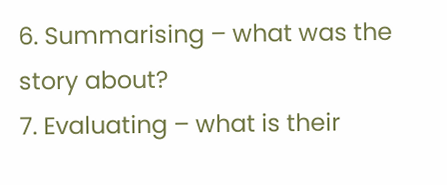6. Summarising – what was the story about?
7. Evaluating – what is their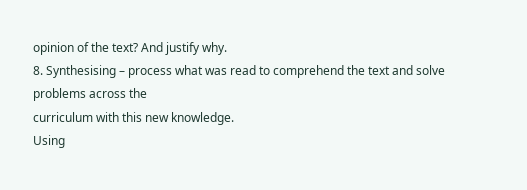opinion of the text? And justify why.
8. Synthesising – process what was read to comprehend the text and solve problems across the
curriculum with this new knowledge.
Using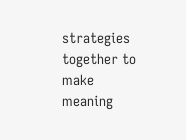strategies together to make meaning